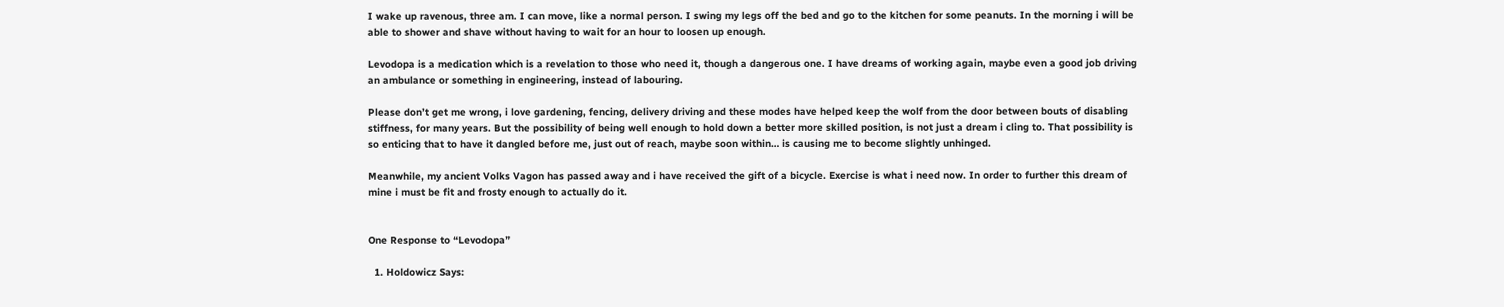I wake up ravenous, three am. I can move, like a normal person. I swing my legs off the bed and go to the kitchen for some peanuts. In the morning i will be able to shower and shave without having to wait for an hour to loosen up enough.

Levodopa is a medication which is a revelation to those who need it, though a dangerous one. I have dreams of working again, maybe even a good job driving an ambulance or something in engineering, instead of labouring.

Please don’t get me wrong, i love gardening, fencing, delivery driving and these modes have helped keep the wolf from the door between bouts of disabling stiffness, for many years. But the possibility of being well enough to hold down a better more skilled position, is not just a dream i cling to. That possibility is so enticing that to have it dangled before me, just out of reach, maybe soon within… is causing me to become slightly unhinged.

Meanwhile, my ancient Volks Vagon has passed away and i have received the gift of a bicycle. Exercise is what i need now. In order to further this dream of mine i must be fit and frosty enough to actually do it.


One Response to “Levodopa”

  1. Holdowicz Says: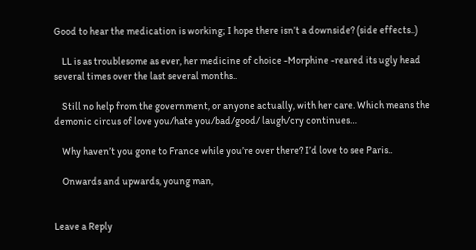Good to hear the medication is working; I hope there isn’t a downside? (side effects..)

    LL is as troublesome as ever, her medicine of choice -Morphine -reared its ugly head several times over the last several months..

    Still no help from the government, or anyone actually, with her care. Which means the demonic circus of love you/hate you/bad/good/ laugh/cry continues…

    Why haven’t you gone to France while you’re over there? I’d love to see Paris..

    Onwards and upwards, young man,


Leave a Reply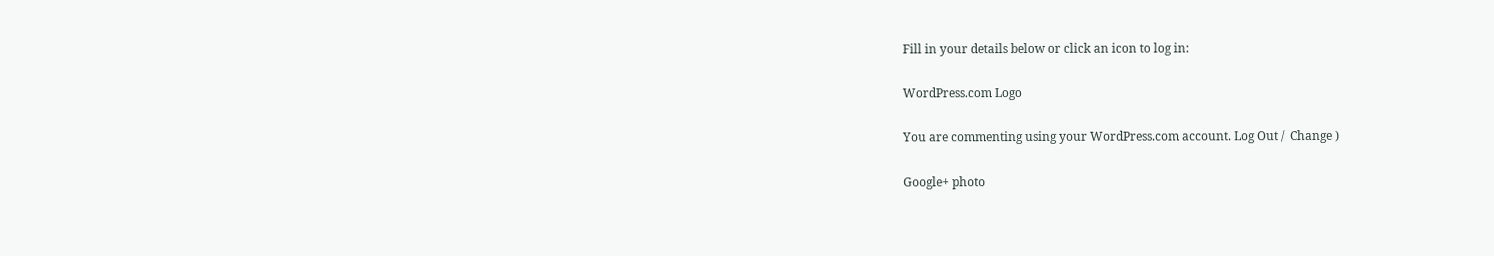Fill in your details below or click an icon to log in:

WordPress.com Logo

You are commenting using your WordPress.com account. Log Out /  Change )

Google+ photo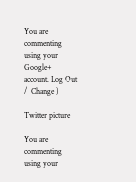You are commenting using your Google+ account. Log Out /  Change )

Twitter picture

You are commenting using your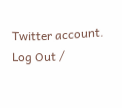Twitter account. Log Out /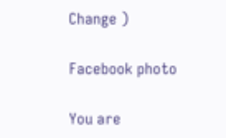Change )

Facebook photo

You are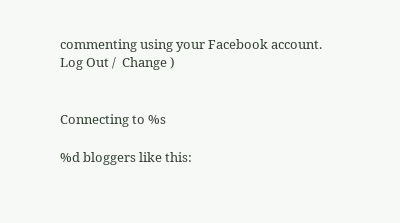commenting using your Facebook account. Log Out /  Change )


Connecting to %s

%d bloggers like this: